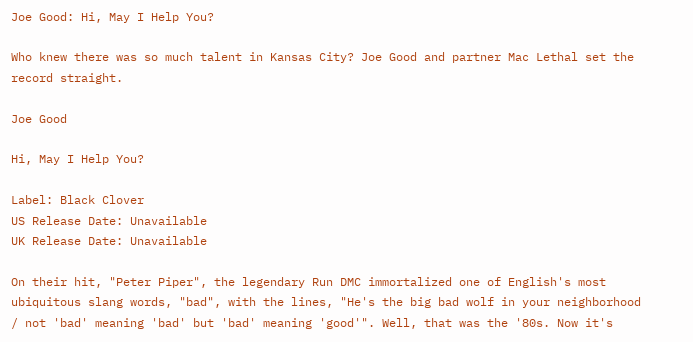Joe Good: Hi, May I Help You?

Who knew there was so much talent in Kansas City? Joe Good and partner Mac Lethal set the record straight.

Joe Good

Hi, May I Help You?

Label: Black Clover
US Release Date: Unavailable
UK Release Date: Unavailable

On their hit, "Peter Piper", the legendary Run DMC immortalized one of English's most ubiquitous slang words, "bad", with the lines, "He's the big bad wolf in your neighborhood / not 'bad' meaning 'bad' but 'bad' meaning 'good'". Well, that was the '80s. Now it's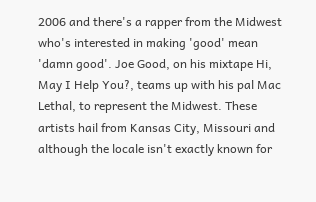2006 and there's a rapper from the Midwest who's interested in making 'good' mean 'damn good'. Joe Good, on his mixtape Hi, May I Help You?, teams up with his pal Mac Lethal, to represent the Midwest. These artists hail from Kansas City, Missouri and although the locale isn't exactly known for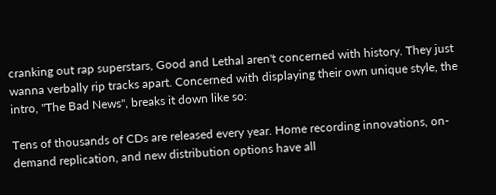cranking out rap superstars, Good and Lethal aren't concerned with history. They just wanna verbally rip tracks apart. Concerned with displaying their own unique style, the intro, "The Bad News", breaks it down like so:

Tens of thousands of CDs are released every year. Home recording innovations, on-demand replication, and new distribution options have all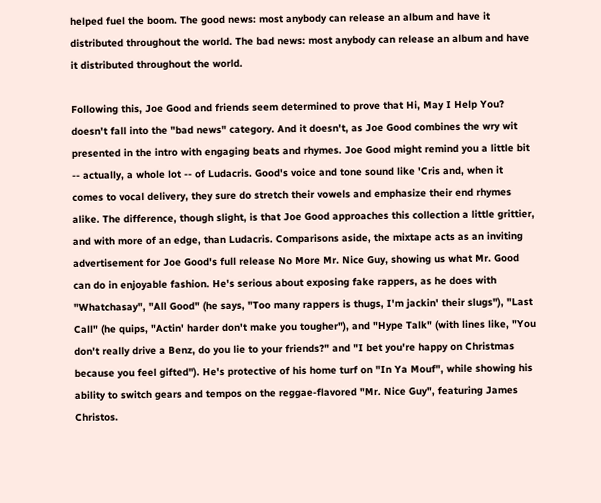helped fuel the boom. The good news: most anybody can release an album and have it distributed throughout the world. The bad news: most anybody can release an album and have it distributed throughout the world.

Following this, Joe Good and friends seem determined to prove that Hi, May I Help You? doesn't fall into the "bad news" category. And it doesn't, as Joe Good combines the wry wit presented in the intro with engaging beats and rhymes. Joe Good might remind you a little bit -- actually, a whole lot -- of Ludacris. Good's voice and tone sound like 'Cris and, when it comes to vocal delivery, they sure do stretch their vowels and emphasize their end rhymes alike. The difference, though slight, is that Joe Good approaches this collection a little grittier, and with more of an edge, than Ludacris. Comparisons aside, the mixtape acts as an inviting advertisement for Joe Good's full release No More Mr. Nice Guy, showing us what Mr. Good can do in enjoyable fashion. He's serious about exposing fake rappers, as he does with "Whatchasay", "All Good" (he says, "Too many rappers is thugs, I'm jackin' their slugs"), "Last Call" (he quips, "Actin' harder don't make you tougher"), and "Hype Talk" (with lines like, "You don't really drive a Benz, do you lie to your friends?" and "I bet you're happy on Christmas because you feel gifted"). He's protective of his home turf on "In Ya Mouf", while showing his ability to switch gears and tempos on the reggae-flavored "Mr. Nice Guy", featuring James Christos.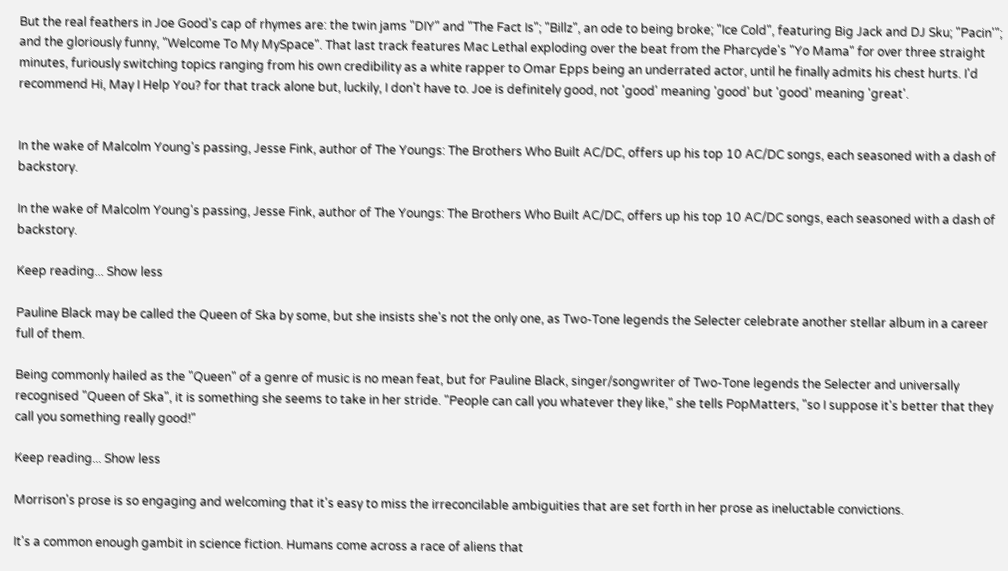But the real feathers in Joe Good's cap of rhymes are: the twin jams "DIY" and "The Fact Is"; "Billz", an ode to being broke; "Ice Cold", featuring Big Jack and DJ Sku; "Pacin'"; and the gloriously funny, "Welcome To My MySpace". That last track features Mac Lethal exploding over the beat from the Pharcyde's "Yo Mama" for over three straight minutes, furiously switching topics ranging from his own credibility as a white rapper to Omar Epps being an underrated actor, until he finally admits his chest hurts. I'd recommend Hi, May I Help You? for that track alone but, luckily, I don't have to. Joe is definitely good, not 'good' meaning 'good' but 'good' meaning 'great'.


In the wake of Malcolm Young's passing, Jesse Fink, author of The Youngs: The Brothers Who Built AC/DC, offers up his top 10 AC/DC songs, each seasoned with a dash of backstory.

In the wake of Malcolm Young's passing, Jesse Fink, author of The Youngs: The Brothers Who Built AC/DC, offers up his top 10 AC/DC songs, each seasoned with a dash of backstory.

Keep reading... Show less

Pauline Black may be called the Queen of Ska by some, but she insists she's not the only one, as Two-Tone legends the Selecter celebrate another stellar album in a career full of them.

Being commonly hailed as the "Queen" of a genre of music is no mean feat, but for Pauline Black, singer/songwriter of Two-Tone legends the Selecter and universally recognised "Queen of Ska", it is something she seems to take in her stride. "People can call you whatever they like," she tells PopMatters, "so I suppose it's better that they call you something really good!"

Keep reading... Show less

Morrison's prose is so engaging and welcoming that it's easy to miss the irreconcilable ambiguities that are set forth in her prose as ineluctable convictions.

It's a common enough gambit in science fiction. Humans come across a race of aliens that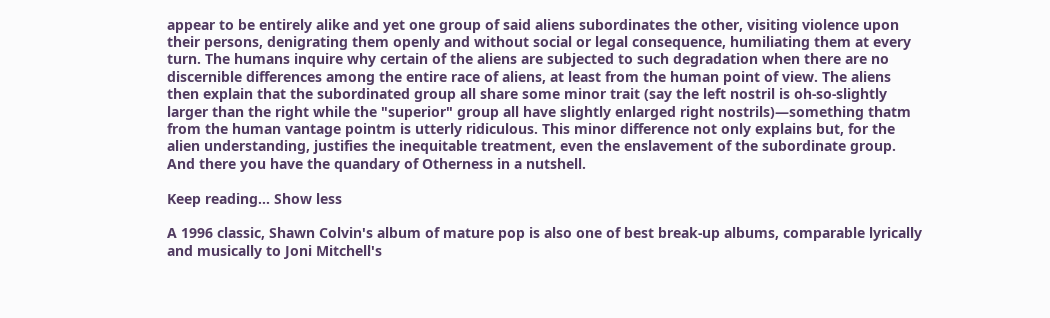appear to be entirely alike and yet one group of said aliens subordinates the other, visiting violence upon their persons, denigrating them openly and without social or legal consequence, humiliating them at every turn. The humans inquire why certain of the aliens are subjected to such degradation when there are no discernible differences among the entire race of aliens, at least from the human point of view. The aliens then explain that the subordinated group all share some minor trait (say the left nostril is oh-so-slightly larger than the right while the "superior" group all have slightly enlarged right nostrils)—something thatm from the human vantage pointm is utterly ridiculous. This minor difference not only explains but, for the alien understanding, justifies the inequitable treatment, even the enslavement of the subordinate group. And there you have the quandary of Otherness in a nutshell.

Keep reading... Show less

A 1996 classic, Shawn Colvin's album of mature pop is also one of best break-up albums, comparable lyrically and musically to Joni Mitchell's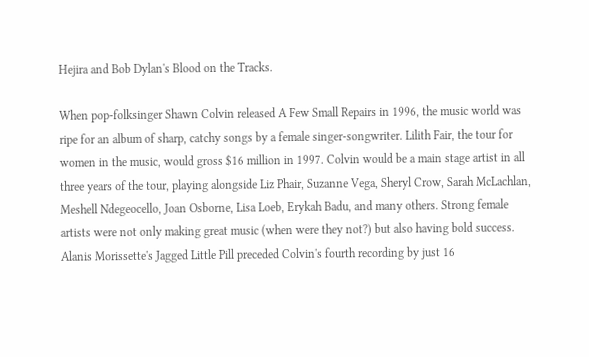Hejira and Bob Dylan's Blood on the Tracks.

When pop-folksinger Shawn Colvin released A Few Small Repairs in 1996, the music world was ripe for an album of sharp, catchy songs by a female singer-songwriter. Lilith Fair, the tour for women in the music, would gross $16 million in 1997. Colvin would be a main stage artist in all three years of the tour, playing alongside Liz Phair, Suzanne Vega, Sheryl Crow, Sarah McLachlan, Meshell Ndegeocello, Joan Osborne, Lisa Loeb, Erykah Badu, and many others. Strong female artists were not only making great music (when were they not?) but also having bold success. Alanis Morissette's Jagged Little Pill preceded Colvin's fourth recording by just 16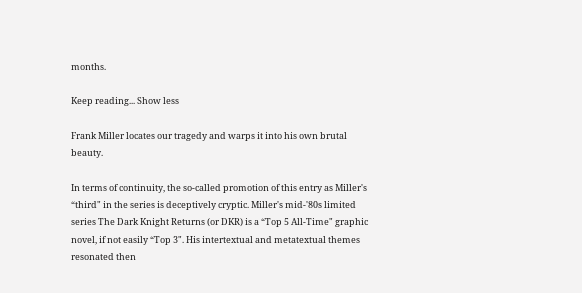months.

Keep reading... Show less

Frank Miller locates our tragedy and warps it into his own brutal beauty.

In terms of continuity, the so-called promotion of this entry as Miller's “third" in the series is deceptively cryptic. Miller's mid-'80s limited series The Dark Knight Returns (or DKR) is a “Top 5 All-Time" graphic novel, if not easily “Top 3". His intertextual and metatextual themes resonated then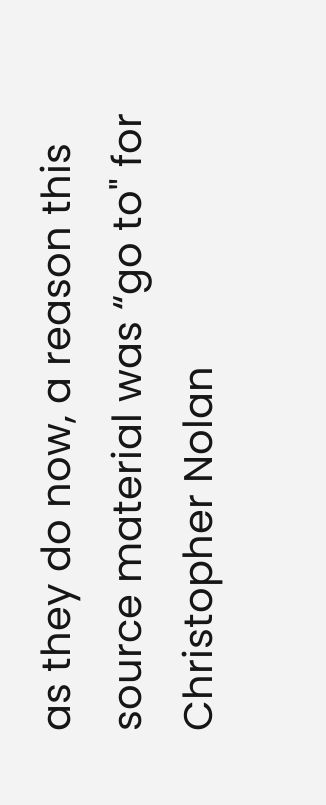as they do now, a reason this source material was “go to" for Christopher Nolan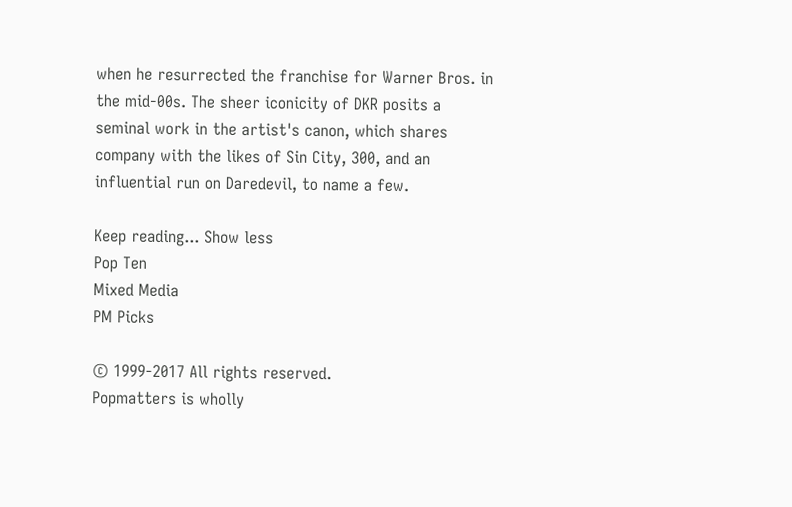when he resurrected the franchise for Warner Bros. in the mid-00s. The sheer iconicity of DKR posits a seminal work in the artist's canon, which shares company with the likes of Sin City, 300, and an influential run on Daredevil, to name a few.

Keep reading... Show less
Pop Ten
Mixed Media
PM Picks

© 1999-2017 All rights reserved.
Popmatters is wholly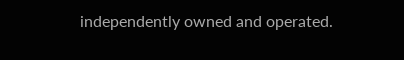independently owned and operated.